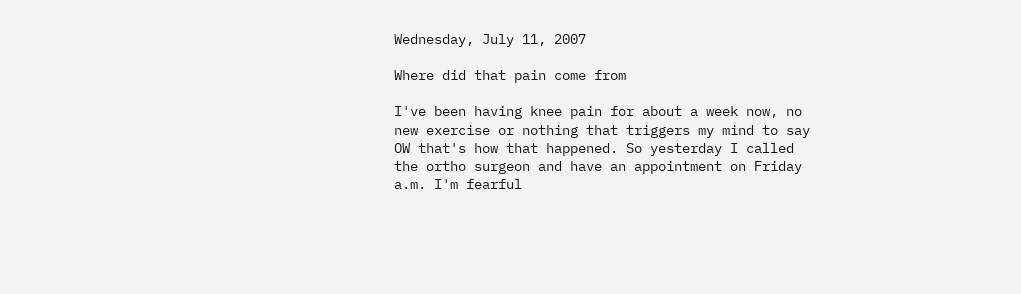Wednesday, July 11, 2007

Where did that pain come from

I've been having knee pain for about a week now, no new exercise or nothing that triggers my mind to say OW that's how that happened. So yesterday I called the ortho surgeon and have an appointment on Friday a.m. I'm fearful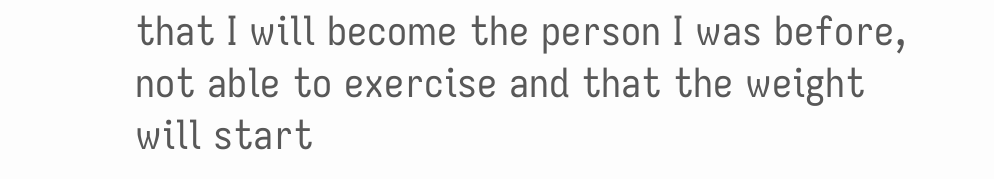that I will become the person I was before, not able to exercise and that the weight will start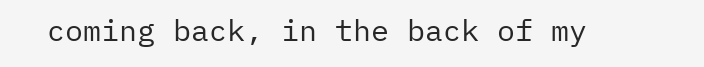coming back, in the back of my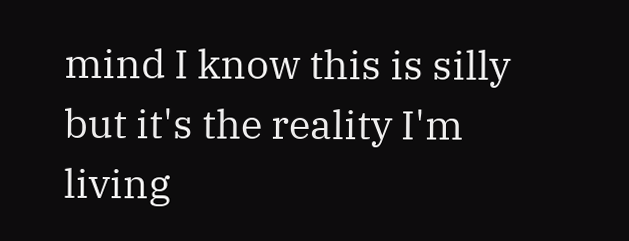mind I know this is silly but it's the reality I'm living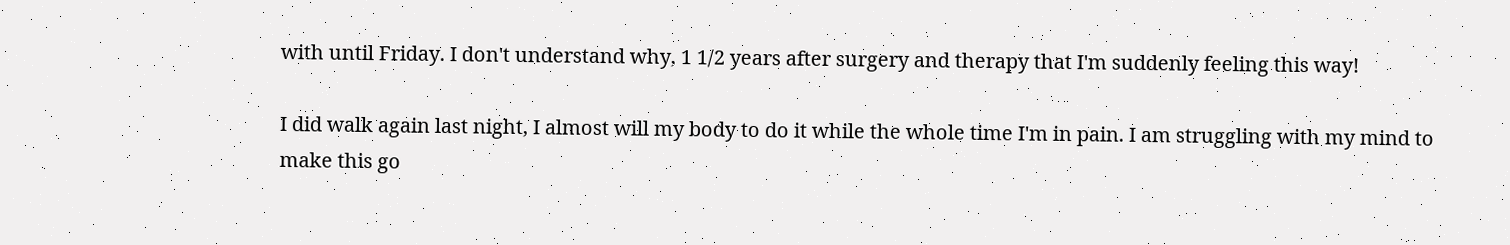with until Friday. I don't understand why, 1 1/2 years after surgery and therapy that I'm suddenly feeling this way!

I did walk again last night, I almost will my body to do it while the whole time I'm in pain. I am struggling with my mind to make this go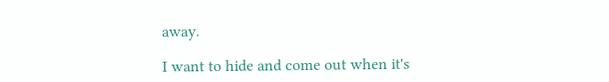away.

I want to hide and come out when it's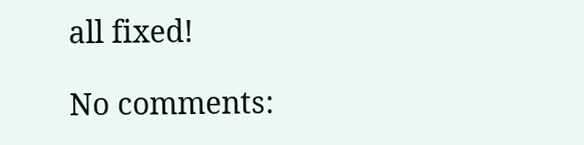all fixed!

No comments: